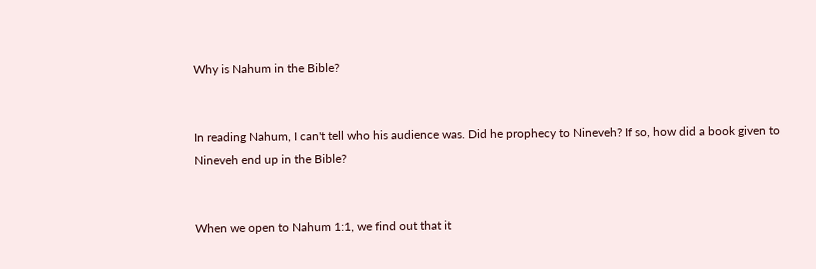Why is Nahum in the Bible?


In reading Nahum, I can't tell who his audience was. Did he prophecy to Nineveh? If so, how did a book given to Nineveh end up in the Bible?


When we open to Nahum 1:1, we find out that it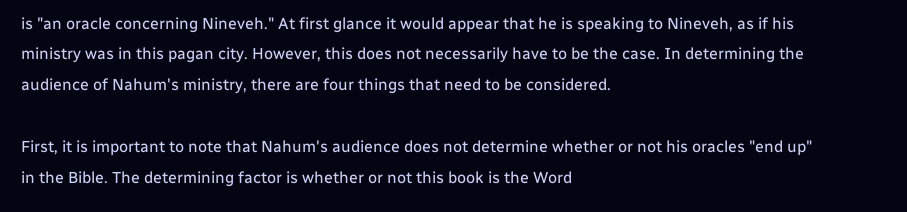is "an oracle concerning Nineveh." At first glance it would appear that he is speaking to Nineveh, as if his ministry was in this pagan city. However, this does not necessarily have to be the case. In determining the audience of Nahum's ministry, there are four things that need to be considered.

First, it is important to note that Nahum's audience does not determine whether or not his oracles "end up" in the Bible. The determining factor is whether or not this book is the Word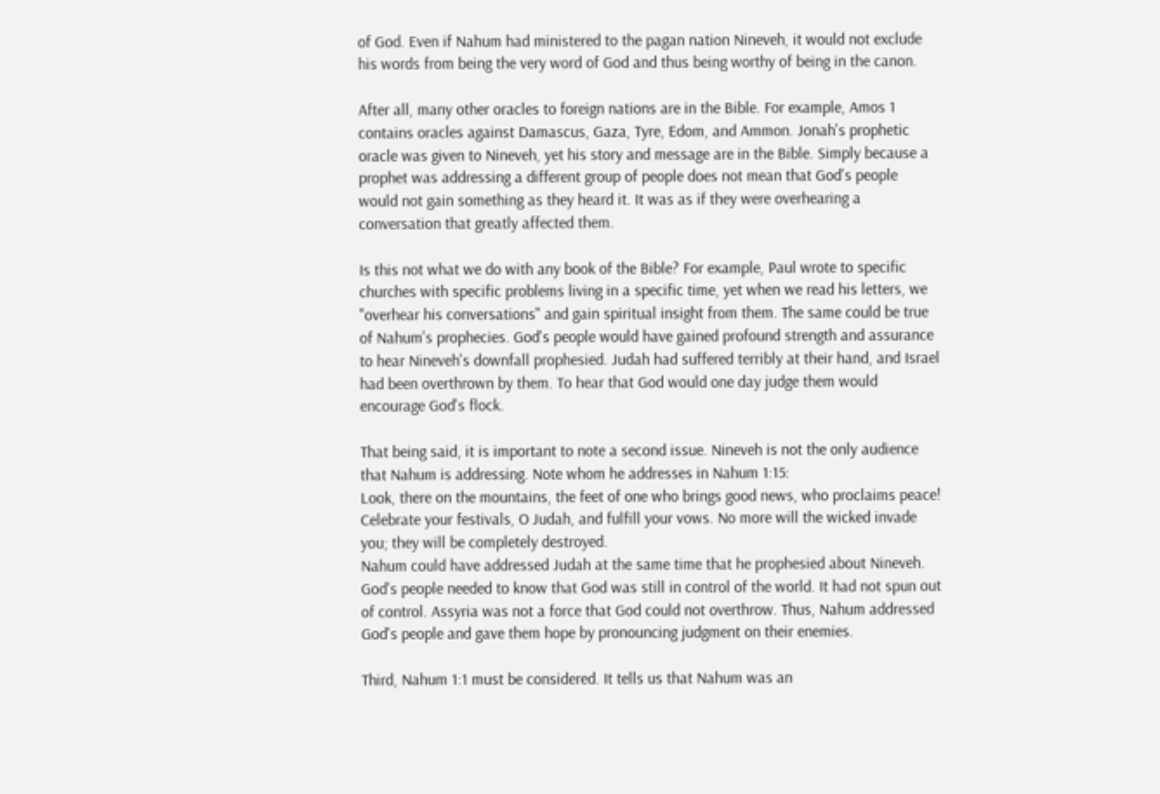of God. Even if Nahum had ministered to the pagan nation Nineveh, it would not exclude his words from being the very word of God and thus being worthy of being in the canon.

After all, many other oracles to foreign nations are in the Bible. For example, Amos 1 contains oracles against Damascus, Gaza, Tyre, Edom, and Ammon. Jonah's prophetic oracle was given to Nineveh, yet his story and message are in the Bible. Simply because a prophet was addressing a different group of people does not mean that God's people would not gain something as they heard it. It was as if they were overhearing a conversation that greatly affected them.

Is this not what we do with any book of the Bible? For example, Paul wrote to specific churches with specific problems living in a specific time, yet when we read his letters, we "overhear his conversations" and gain spiritual insight from them. The same could be true of Nahum's prophecies. God's people would have gained profound strength and assurance to hear Nineveh's downfall prophesied. Judah had suffered terribly at their hand, and Israel had been overthrown by them. To hear that God would one day judge them would encourage God's flock.

That being said, it is important to note a second issue. Nineveh is not the only audience that Nahum is addressing. Note whom he addresses in Nahum 1:15:
Look, there on the mountains, the feet of one who brings good news, who proclaims peace! Celebrate your festivals, O Judah, and fulfill your vows. No more will the wicked invade you; they will be completely destroyed.
Nahum could have addressed Judah at the same time that he prophesied about Nineveh. God's people needed to know that God was still in control of the world. It had not spun out of control. Assyria was not a force that God could not overthrow. Thus, Nahum addressed God's people and gave them hope by pronouncing judgment on their enemies.

Third, Nahum 1:1 must be considered. It tells us that Nahum was an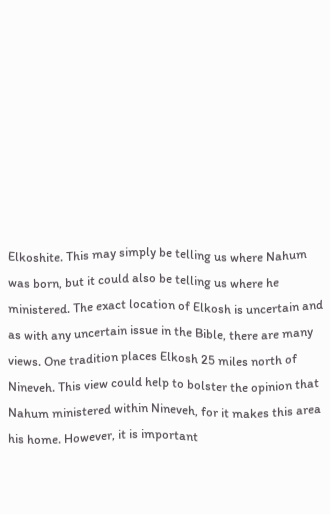Elkoshite. This may simply be telling us where Nahum was born, but it could also be telling us where he ministered. The exact location of Elkosh is uncertain and as with any uncertain issue in the Bible, there are many views. One tradition places Elkosh 25 miles north of Nineveh. This view could help to bolster the opinion that Nahum ministered within Nineveh, for it makes this area his home. However, it is important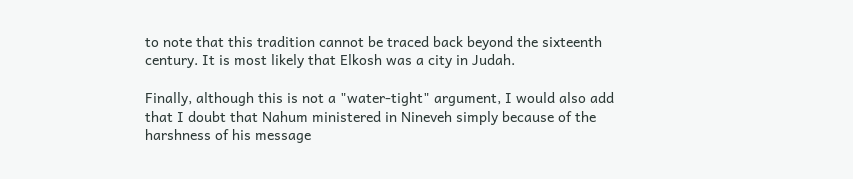to note that this tradition cannot be traced back beyond the sixteenth century. It is most likely that Elkosh was a city in Judah.

Finally, although this is not a "water-tight" argument, I would also add that I doubt that Nahum ministered in Nineveh simply because of the harshness of his message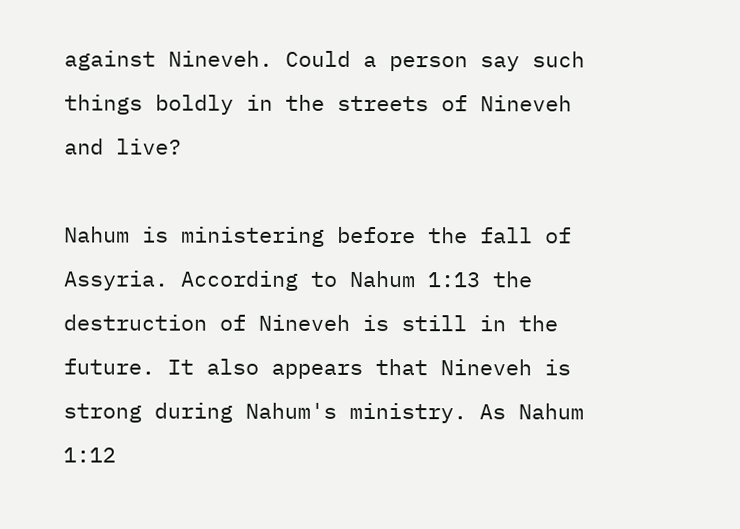against Nineveh. Could a person say such things boldly in the streets of Nineveh and live?

Nahum is ministering before the fall of Assyria. According to Nahum 1:13 the destruction of Nineveh is still in the future. It also appears that Nineveh is strong during Nahum's ministry. As Nahum 1:12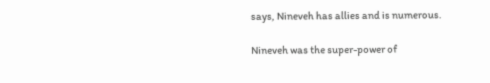says, Nineveh has allies and is numerous.

Nineveh was the super-power of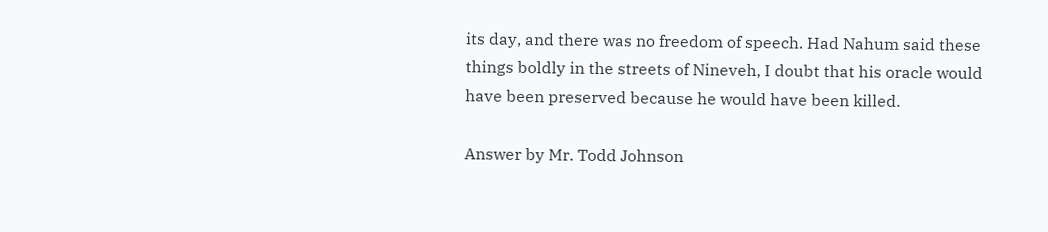its day, and there was no freedom of speech. Had Nahum said these things boldly in the streets of Nineveh, I doubt that his oracle would have been preserved because he would have been killed.

Answer by Mr. Todd Johnson